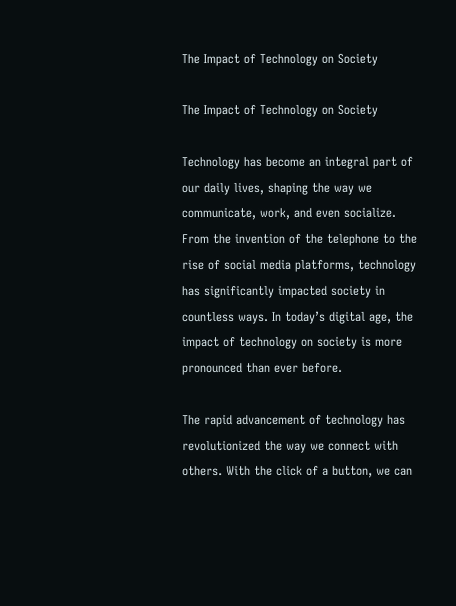The Impact of Technology on Society

The Impact of Technology on Society

Technology has become an integral part of our daily lives, shaping the way we communicate, work, and even socialize. From the invention of the telephone to the rise of social media platforms, technology has significantly impacted society in countless ways. In today’s digital age, the impact of technology on society is more pronounced than ever before.

The rapid advancement of technology has revolutionized the way we connect with others. With the click of a button, we can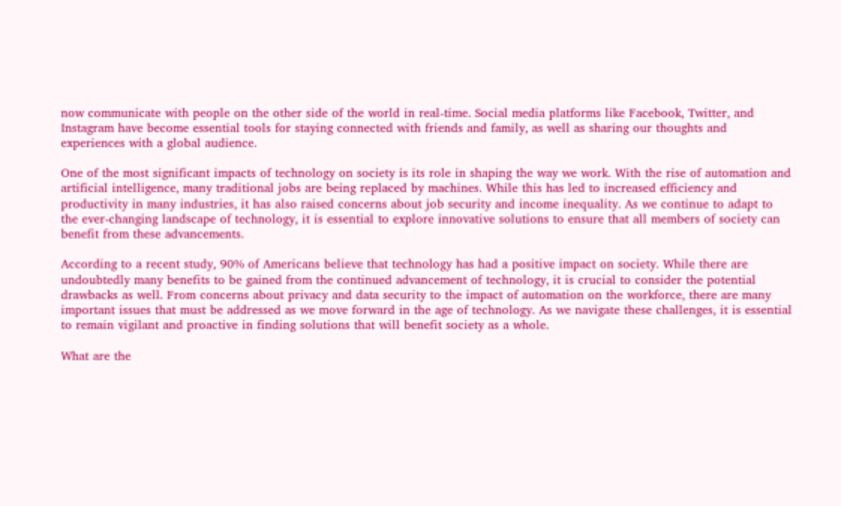now communicate with people on the other side of the world in real-time. Social media platforms like Facebook, Twitter, and Instagram have become essential tools for staying connected with friends and family, as well as sharing our thoughts and experiences with a global audience.

One of the most significant impacts of technology on society is its role in shaping the way we work. With the rise of automation and artificial intelligence, many traditional jobs are being replaced by machines. While this has led to increased efficiency and productivity in many industries, it has also raised concerns about job security and income inequality. As we continue to adapt to the ever-changing landscape of technology, it is essential to explore innovative solutions to ensure that all members of society can benefit from these advancements.

According to a recent study, 90% of Americans believe that technology has had a positive impact on society. While there are undoubtedly many benefits to be gained from the continued advancement of technology, it is crucial to consider the potential drawbacks as well. From concerns about privacy and data security to the impact of automation on the workforce, there are many important issues that must be addressed as we move forward in the age of technology. As we navigate these challenges, it is essential to remain vigilant and proactive in finding solutions that will benefit society as a whole.

What are the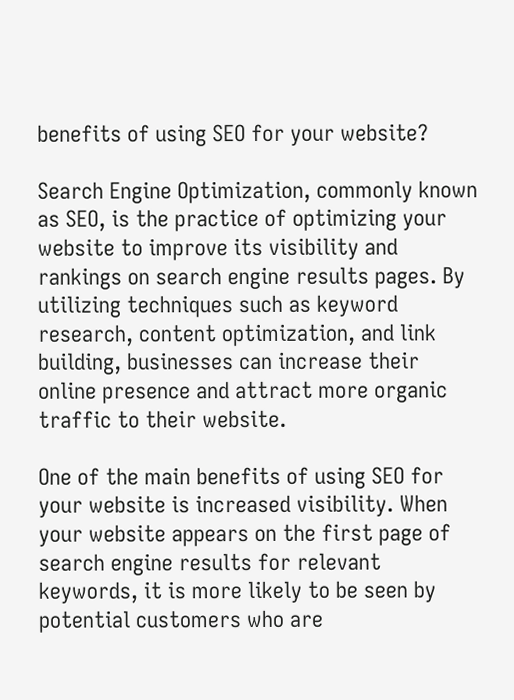benefits of using SEO for your website?

Search Engine Optimization, commonly known as SEO, is the practice of optimizing your website to improve its visibility and rankings on search engine results pages. By utilizing techniques such as keyword research, content optimization, and link building, businesses can increase their online presence and attract more organic traffic to their website.

One of the main benefits of using SEO for your website is increased visibility. When your website appears on the first page of search engine results for relevant keywords, it is more likely to be seen by potential customers who are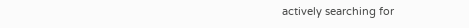actively searching for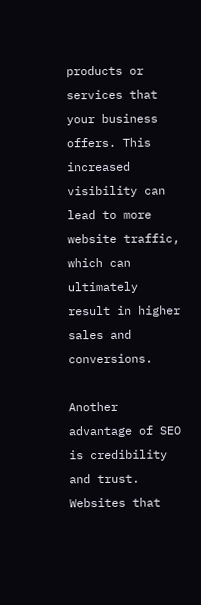products or services that your business offers. This increased visibility can lead to more website traffic, which can ultimately result in higher sales and conversions.

Another advantage of SEO is credibility and trust. Websites that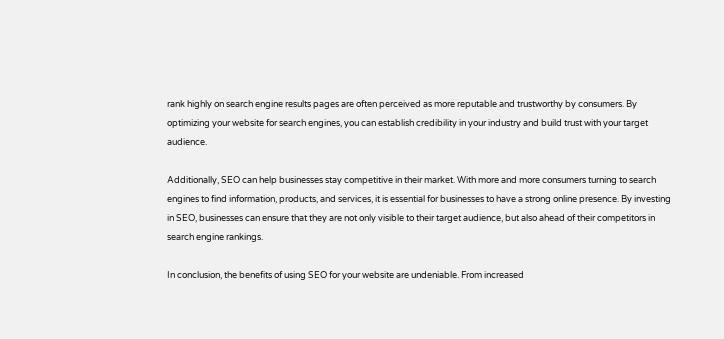rank highly on search engine results pages are often perceived as more reputable and trustworthy by consumers. By optimizing your website for search engines, you can establish credibility in your industry and build trust with your target audience.

Additionally, SEO can help businesses stay competitive in their market. With more and more consumers turning to search engines to find information, products, and services, it is essential for businesses to have a strong online presence. By investing in SEO, businesses can ensure that they are not only visible to their target audience, but also ahead of their competitors in search engine rankings.

In conclusion, the benefits of using SEO for your website are undeniable. From increased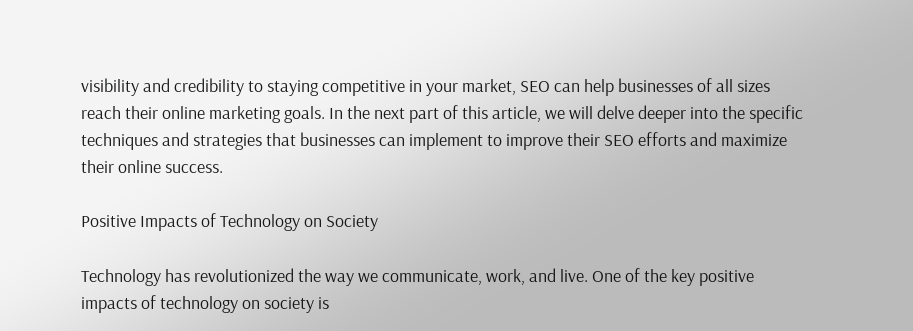visibility and credibility to staying competitive in your market, SEO can help businesses of all sizes reach their online marketing goals. In the next part of this article, we will delve deeper into the specific techniques and strategies that businesses can implement to improve their SEO efforts and maximize their online success.

Positive Impacts of Technology on Society

Technology has revolutionized the way we communicate, work, and live. One of the key positive impacts of technology on society is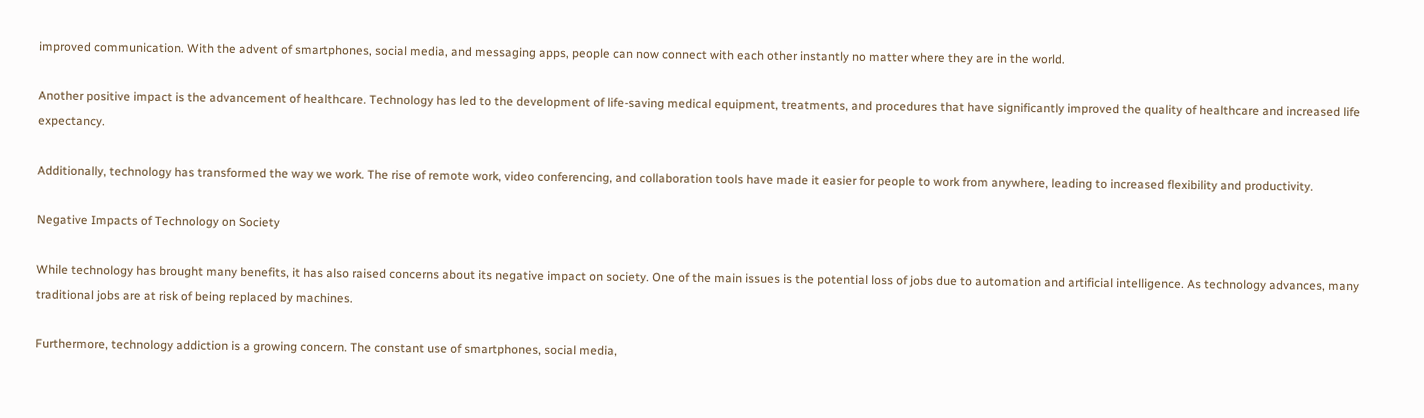improved communication. With the advent of smartphones, social media, and messaging apps, people can now connect with each other instantly no matter where they are in the world.

Another positive impact is the advancement of healthcare. Technology has led to the development of life-saving medical equipment, treatments, and procedures that have significantly improved the quality of healthcare and increased life expectancy.

Additionally, technology has transformed the way we work. The rise of remote work, video conferencing, and collaboration tools have made it easier for people to work from anywhere, leading to increased flexibility and productivity.

Negative Impacts of Technology on Society

While technology has brought many benefits, it has also raised concerns about its negative impact on society. One of the main issues is the potential loss of jobs due to automation and artificial intelligence. As technology advances, many traditional jobs are at risk of being replaced by machines.

Furthermore, technology addiction is a growing concern. The constant use of smartphones, social media,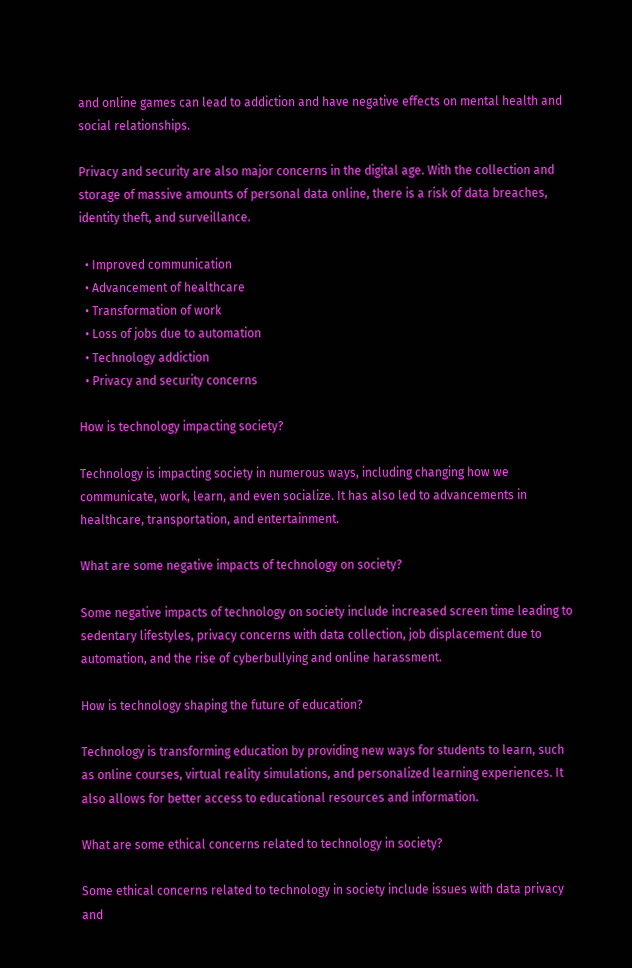and online games can lead to addiction and have negative effects on mental health and social relationships.

Privacy and security are also major concerns in the digital age. With the collection and storage of massive amounts of personal data online, there is a risk of data breaches, identity theft, and surveillance.

  • Improved communication
  • Advancement of healthcare
  • Transformation of work
  • Loss of jobs due to automation
  • Technology addiction
  • Privacy and security concerns

How is technology impacting society?

Technology is impacting society in numerous ways, including changing how we communicate, work, learn, and even socialize. It has also led to advancements in healthcare, transportation, and entertainment.

What are some negative impacts of technology on society?

Some negative impacts of technology on society include increased screen time leading to sedentary lifestyles, privacy concerns with data collection, job displacement due to automation, and the rise of cyberbullying and online harassment.

How is technology shaping the future of education?

Technology is transforming education by providing new ways for students to learn, such as online courses, virtual reality simulations, and personalized learning experiences. It also allows for better access to educational resources and information.

What are some ethical concerns related to technology in society?

Some ethical concerns related to technology in society include issues with data privacy and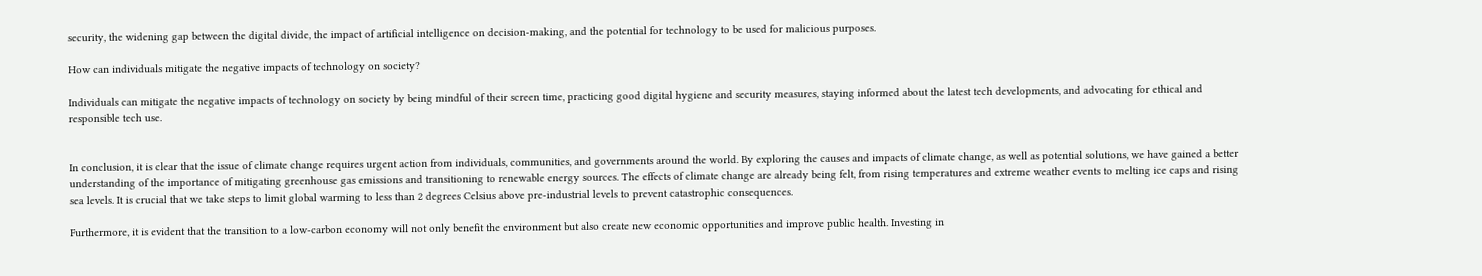security, the widening gap between the digital divide, the impact of artificial intelligence on decision-making, and the potential for technology to be used for malicious purposes.

How can individuals mitigate the negative impacts of technology on society?

Individuals can mitigate the negative impacts of technology on society by being mindful of their screen time, practicing good digital hygiene and security measures, staying informed about the latest tech developments, and advocating for ethical and responsible tech use.


In conclusion, it is clear that the issue of climate change requires urgent action from individuals, communities, and governments around the world. By exploring the causes and impacts of climate change, as well as potential solutions, we have gained a better understanding of the importance of mitigating greenhouse gas emissions and transitioning to renewable energy sources. The effects of climate change are already being felt, from rising temperatures and extreme weather events to melting ice caps and rising sea levels. It is crucial that we take steps to limit global warming to less than 2 degrees Celsius above pre-industrial levels to prevent catastrophic consequences.

Furthermore, it is evident that the transition to a low-carbon economy will not only benefit the environment but also create new economic opportunities and improve public health. Investing in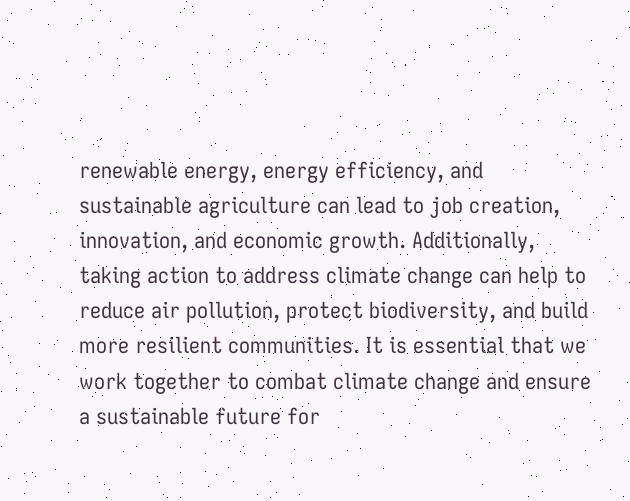renewable energy, energy efficiency, and sustainable agriculture can lead to job creation, innovation, and economic growth. Additionally, taking action to address climate change can help to reduce air pollution, protect biodiversity, and build more resilient communities. It is essential that we work together to combat climate change and ensure a sustainable future for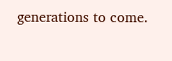generations to come.